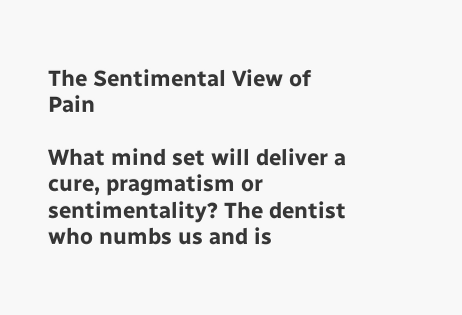The Sentimental View of Pain

What mind set will deliver a cure, pragmatism or sentimentality? The dentist who numbs us and is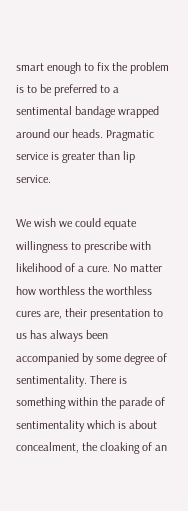smart enough to fix the problem is to be preferred to a sentimental bandage wrapped around our heads. Pragmatic service is greater than lip service.

We wish we could equate willingness to prescribe with likelihood of a cure. No matter how worthless the worthless cures are, their presentation to us has always been accompanied by some degree of sentimentality. There is something within the parade of sentimentality which is about concealment, the cloaking of an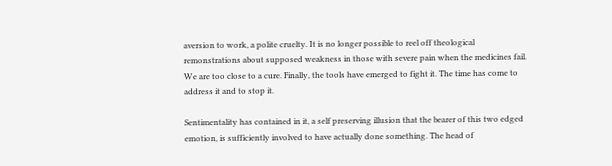aversion to work, a polite cruelty. It is no longer possible to reel off theological remonstrations about supposed weakness in those with severe pain when the medicines fail. We are too close to a cure. Finally, the tools have emerged to fight it. The time has come to address it and to stop it.

Sentimentality has contained in it, a self preserving illusion that the bearer of this two edged emotion, is sufficiently involved to have actually done something. The head of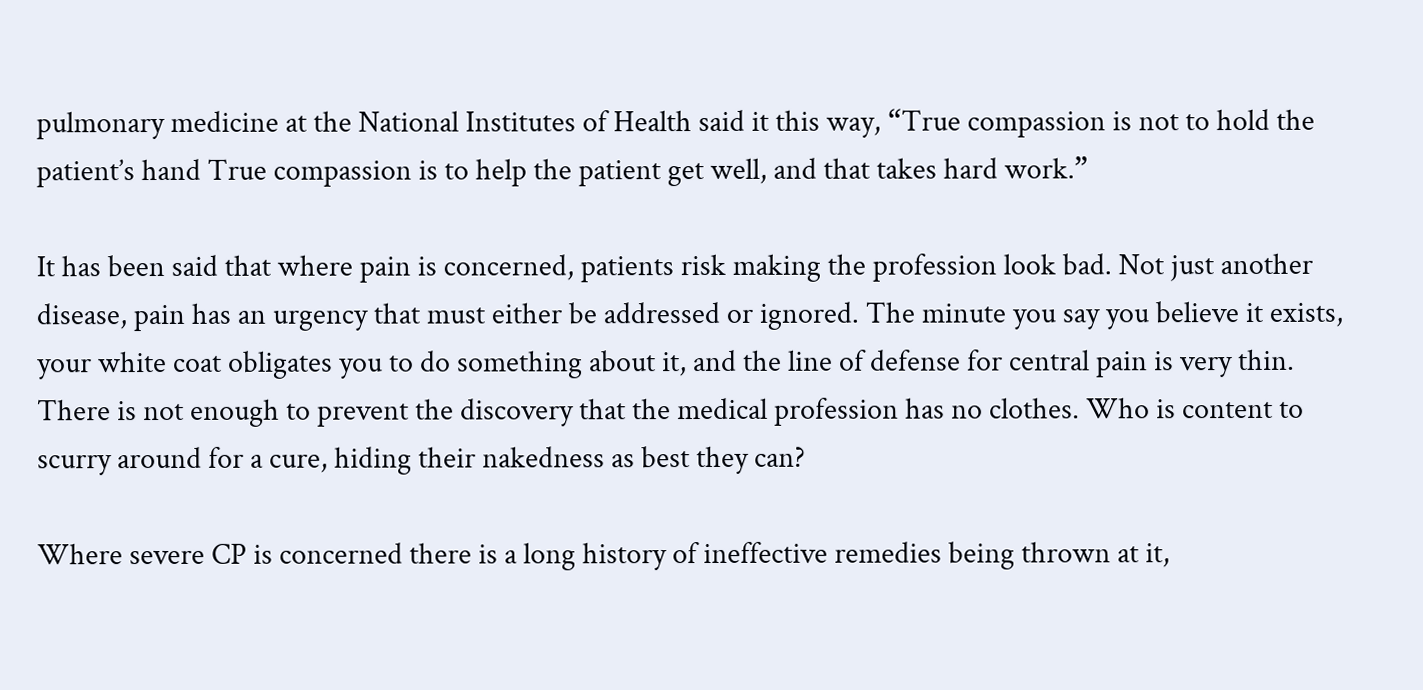pulmonary medicine at the National Institutes of Health said it this way, “True compassion is not to hold the patient’s hand True compassion is to help the patient get well, and that takes hard work.”

It has been said that where pain is concerned, patients risk making the profession look bad. Not just another disease, pain has an urgency that must either be addressed or ignored. The minute you say you believe it exists, your white coat obligates you to do something about it, and the line of defense for central pain is very thin. There is not enough to prevent the discovery that the medical profession has no clothes. Who is content to scurry around for a cure, hiding their nakedness as best they can?

Where severe CP is concerned there is a long history of ineffective remedies being thrown at it,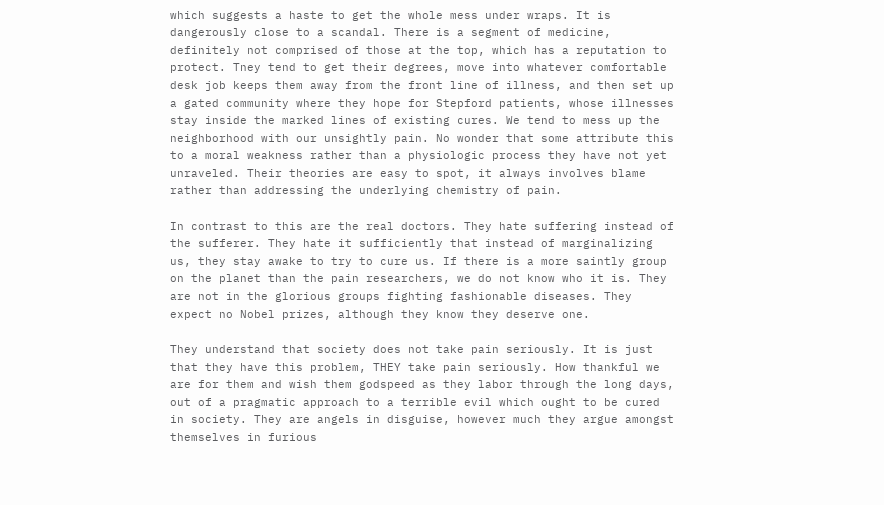which suggests a haste to get the whole mess under wraps. It is dangerously close to a scandal. There is a segment of medicine, definitely not comprised of those at the top, which has a reputation to protect. Tney tend to get their degrees, move into whatever comfortable desk job keeps them away from the front line of illness, and then set up a gated community where they hope for Stepford patients, whose illnesses stay inside the marked lines of existing cures. We tend to mess up the neighborhood with our unsightly pain. No wonder that some attribute this to a moral weakness rather than a physiologic process they have not yet unraveled. Their theories are easy to spot, it always involves blame rather than addressing the underlying chemistry of pain.

In contrast to this are the real doctors. They hate suffering instead of the sufferer. They hate it sufficiently that instead of marginalizing us, they stay awake to try to cure us. If there is a more saintly group on the planet than the pain researchers, we do not know who it is. They are not in the glorious groups fighting fashionable diseases. They expect no Nobel prizes, although they know they deserve one.

They understand that society does not take pain seriously. It is just that they have this problem, THEY take pain seriously. How thankful we are for them and wish them godspeed as they labor through the long days, out of a pragmatic approach to a terrible evil which ought to be cured in society. They are angels in disguise, however much they argue amongst themselves in furious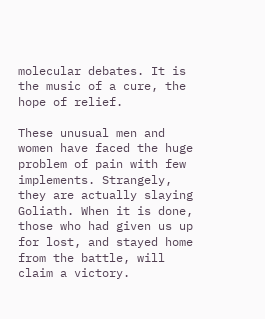molecular debates. It is the music of a cure, the hope of relief.

These unusual men and women have faced the huge problem of pain with few implements. Strangely, they are actually slaying Goliath. When it is done, those who had given us up for lost, and stayed home from the battle, will claim a victory.